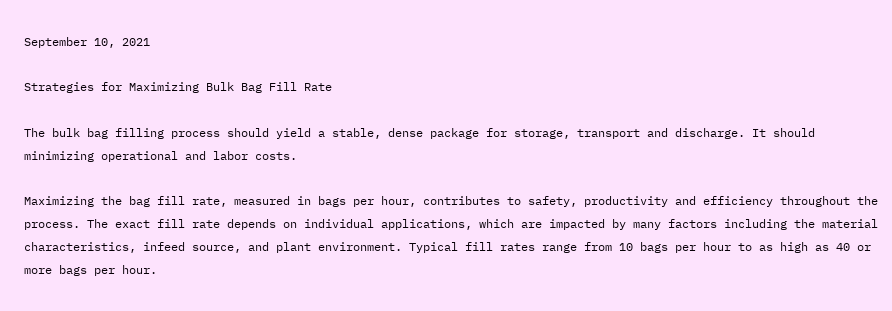September 10, 2021

Strategies for Maximizing Bulk Bag Fill Rate

The bulk bag filling process should yield a stable, dense package for storage, transport and discharge. It should minimizing operational and labor costs.

Maximizing the bag fill rate, measured in bags per hour, contributes to safety, productivity and efficiency throughout the process. The exact fill rate depends on individual applications, which are impacted by many factors including the material characteristics, infeed source, and plant environment. Typical fill rates range from 10 bags per hour to as high as 40 or more bags per hour.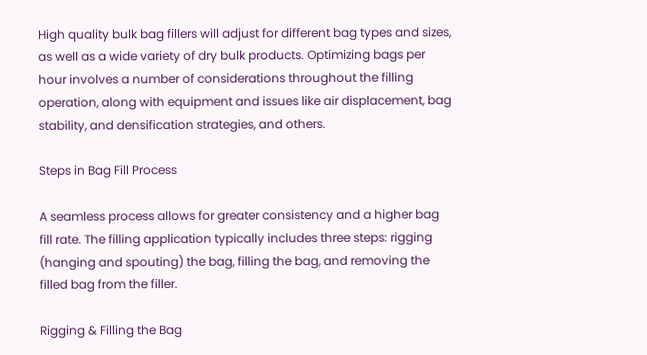High quality bulk bag fillers will adjust for different bag types and sizes, as well as a wide variety of dry bulk products. Optimizing bags per hour involves a number of considerations throughout the filling operation, along with equipment and issues like air displacement, bag stability, and densification strategies, and others.

Steps in Bag Fill Process

A seamless process allows for greater consistency and a higher bag fill rate. The filling application typically includes three steps: rigging (hanging and spouting) the bag, filling the bag, and removing the filled bag from the filler.

Rigging & Filling the Bag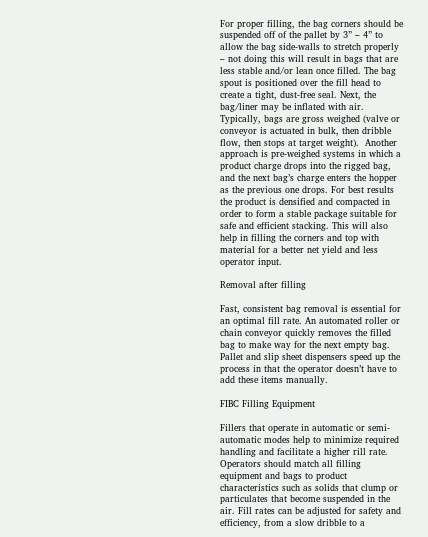For proper filling, the bag corners should be suspended off of the pallet by 3” – 4” to allow the bag side-walls to stretch properly – not doing this will result in bags that are less stable and/or lean once filled. The bag spout is positioned over the fill head to create a tight, dust-free seal. Next, the bag/liner may be inflated with air. Typically, bags are gross weighed (valve or conveyor is actuated in bulk, then dribble flow, then stops at target weight).  Another approach is pre-weighed systems in which a product charge drops into the rigged bag, and the next bag’s charge enters the hopper as the previous one drops. For best results the product is densified and compacted in order to form a stable package suitable for safe and efficient stacking. This will also help in filling the corners and top with material for a better net yield and less operator input.

Removal after filling

Fast, consistent bag removal is essential for an optimal fill rate. An automated roller or chain conveyor quickly removes the filled bag to make way for the next empty bag. Pallet and slip sheet dispensers speed up the process in that the operator doesn’t have to add these items manually.

FIBC Filling Equipment

Fillers that operate in automatic or semi-automatic modes help to minimize required handling and facilitate a higher rill rate. Operators should match all filling equipment and bags to product characteristics such as solids that clump or particulates that become suspended in the air. Fill rates can be adjusted for safety and efficiency, from a slow dribble to a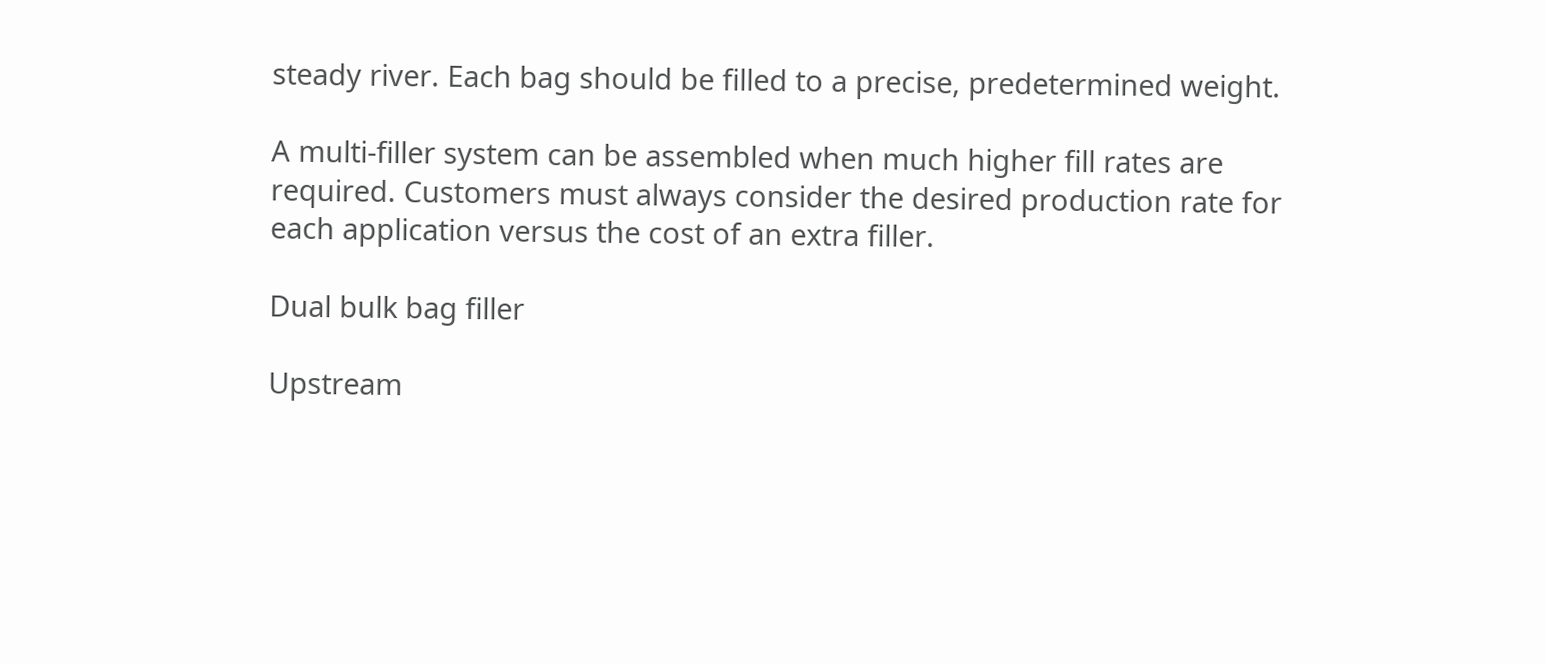steady river. Each bag should be filled to a precise, predetermined weight.

A multi-filler system can be assembled when much higher fill rates are required. Customers must always consider the desired production rate for each application versus the cost of an extra filler.

Dual bulk bag filler

Upstream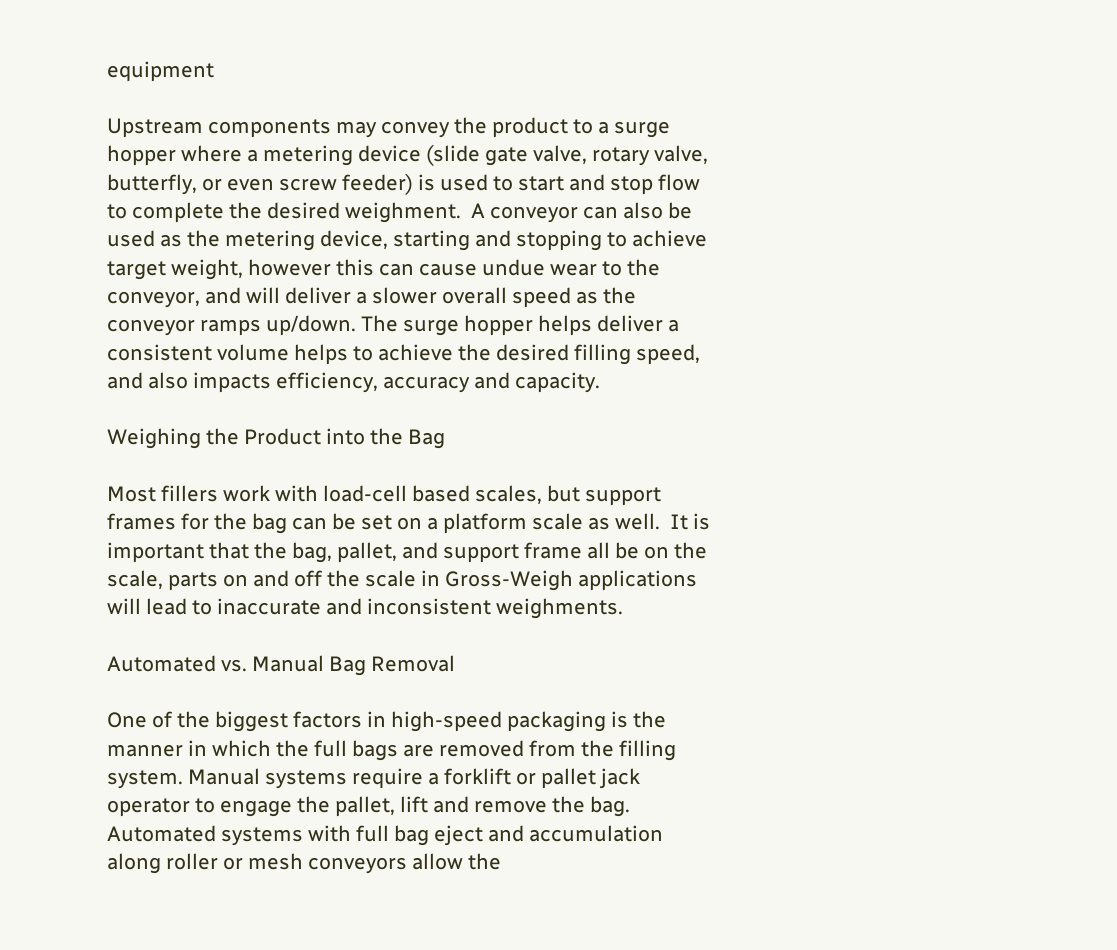equipment

Upstream components may convey the product to a surge hopper where a metering device (slide gate valve, rotary valve, butterfly, or even screw feeder) is used to start and stop flow to complete the desired weighment.  A conveyor can also be used as the metering device, starting and stopping to achieve target weight, however this can cause undue wear to the conveyor, and will deliver a slower overall speed as the conveyor ramps up/down. The surge hopper helps deliver a consistent volume helps to achieve the desired filling speed, and also impacts efficiency, accuracy and capacity.

Weighing the Product into the Bag

Most fillers work with load-cell based scales, but support frames for the bag can be set on a platform scale as well.  It is important that the bag, pallet, and support frame all be on the scale, parts on and off the scale in Gross-Weigh applications will lead to inaccurate and inconsistent weighments.

Automated vs. Manual Bag Removal

One of the biggest factors in high-speed packaging is the manner in which the full bags are removed from the filling system. Manual systems require a forklift or pallet jack operator to engage the pallet, lift and remove the bag. Automated systems with full bag eject and accumulation along roller or mesh conveyors allow the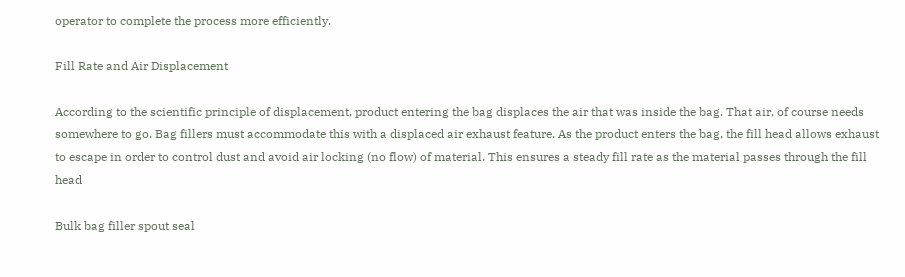operator to complete the process more efficiently.

Fill Rate and Air Displacement

According to the scientific principle of displacement, product entering the bag displaces the air that was inside the bag. That air, of course needs somewhere to go. Bag fillers must accommodate this with a displaced air exhaust feature. As the product enters the bag, the fill head allows exhaust to escape in order to control dust and avoid air locking (no flow) of material. This ensures a steady fill rate as the material passes through the fill head

Bulk bag filler spout seal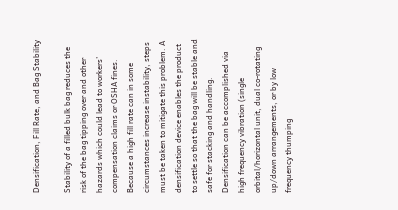Densification, Fill Rate, and Bag Stability

Stability of a filled bulk bag reduces the risk of the bag tipping over and other hazards which could lead to workers’ compensation claims or OSHA fines. Because a high fill rate can in some circumstances increase instability, steps must be taken to mitigate this problem. A densification device enables the product to settle so that the bag will be stable and safe for stacking and handling. Densification can be accomplished via high frequency vibration (single orbital/horizontal unit, dual co-rotating up/down arrangements, or by low frequency thumping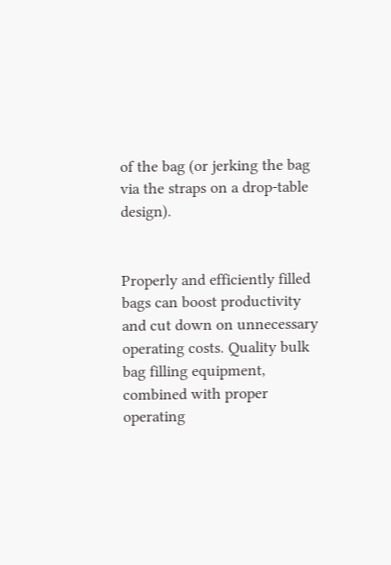of the bag (or jerking the bag via the straps on a drop-table design).


Properly and efficiently filled bags can boost productivity and cut down on unnecessary operating costs. Quality bulk bag filling equipment, combined with proper operating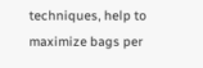techniques, help to maximize bags per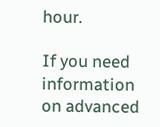hour.

If you need information on advanced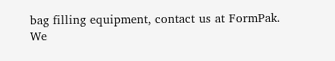bag filling equipment, contact us at FormPak. We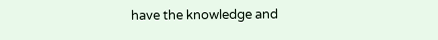have the knowledge and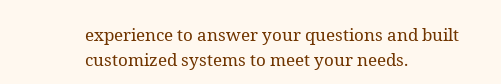experience to answer your questions and built customized systems to meet your needs.